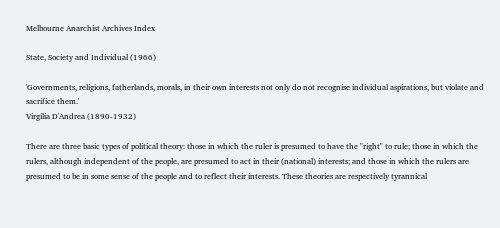Melbourne Anarchist Archives Index

State, Society and Individual (1966)

'Governments, religions, fatherlands, morals, in their own interests not only do not recognise individual aspirations, but violate and sacrifice them.'
Virgilia D'Andrea (1890-1932)

There are three basic types of political theory: those in which the ruler is presumed to have the "right" to rule; those in which the rulers, although independent of the people, are presumed to act in their (national) interests; and those in which the rulers are presumed to be in some sense of the people and to reflect their interests. These theories are respectively tyrannical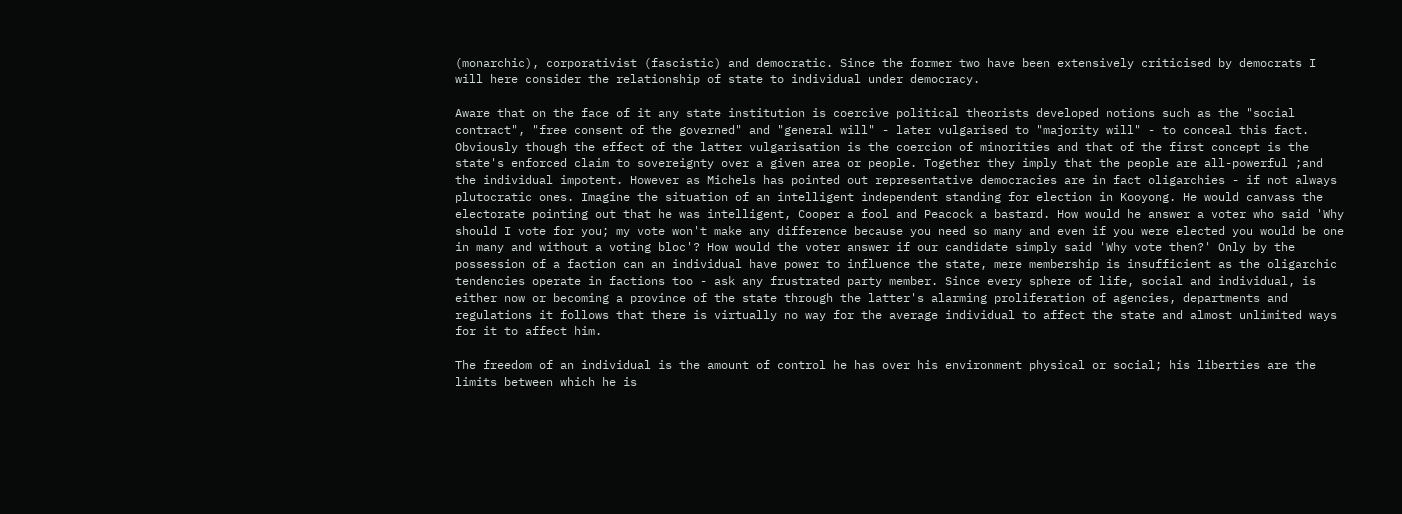(monarchic), corporativist (fascistic) and democratic. Since the former two have been extensively criticised by democrats I will here consider the relationship of state to individual under democracy.

Aware that on the face of it any state institution is coercive political theorists developed notions such as the "social contract", "free consent of the governed" and "general will" - later vulgarised to "majority will" - to conceal this fact. Obviously though the effect of the latter vulgarisation is the coercion of minorities and that of the first concept is the state's enforced claim to sovereignty over a given area or people. Together they imply that the people are all-powerful ;and the individual impotent. However as Michels has pointed out representative democracies are in fact oligarchies - if not always plutocratic ones. Imagine the situation of an intelligent independent standing for election in Kooyong. He would canvass the electorate pointing out that he was intelligent, Cooper a fool and Peacock a bastard. How would he answer a voter who said 'Why should I vote for you; my vote won't make any difference because you need so many and even if you were elected you would be one in many and without a voting bloc'? How would the voter answer if our candidate simply said 'Why vote then?' Only by the possession of a faction can an individual have power to influence the state, mere membership is insufficient as the oligarchic tendencies operate in factions too - ask any frustrated party member. Since every sphere of life, social and individual, is either now or becoming a province of the state through the latter's alarming proliferation of agencies, departments and regulations it follows that there is virtually no way for the average individual to affect the state and almost unlimited ways for it to affect him.

The freedom of an individual is the amount of control he has over his environment physical or social; his liberties are the limits between which he is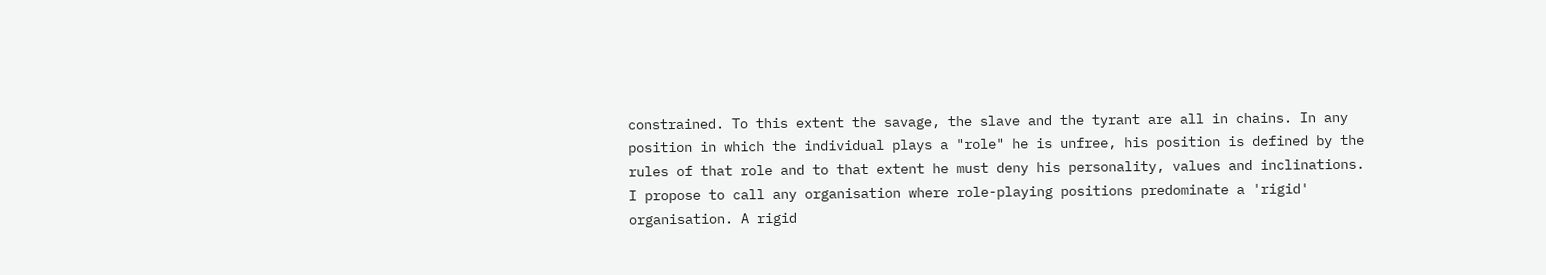constrained. To this extent the savage, the slave and the tyrant are all in chains. In any position in which the individual plays a "role" he is unfree, his position is defined by the rules of that role and to that extent he must deny his personality, values and inclinations. I propose to call any organisation where role-playing positions predominate a 'rigid' organisation. A rigid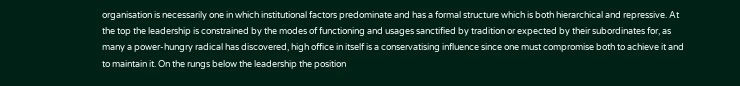organisation is necessarily one in which institutional factors predominate and has a formal structure which is both hierarchical and repressive. At the top the leadership is constrained by the modes of functioning and usages sanctified by tradition or expected by their subordinates for, as many a power-hungry radical has discovered, high office in itself is a conservatising influence since one must compromise both to achieve it and to maintain it. On the rungs below the leadership the position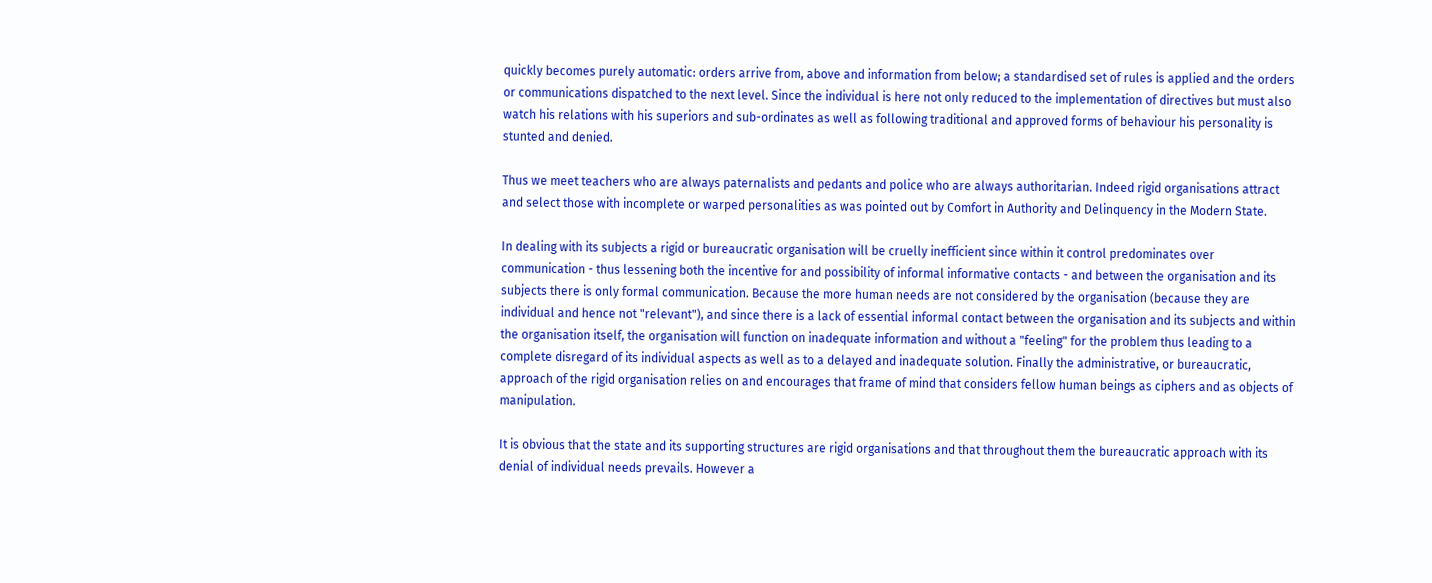quickly becomes purely automatic: orders arrive from, above and information from below; a standardised set of rules is applied and the orders or communications dispatched to the next level. Since the individual is here not only reduced to the implementation of directives but must also watch his relations with his superiors and sub-ordinates as well as following traditional and approved forms of behaviour his personality is stunted and denied.

Thus we meet teachers who are always paternalists and pedants and police who are always authoritarian. Indeed rigid organisations attract and select those with incomplete or warped personalities as was pointed out by Comfort in Authority and Delinquency in the Modern State.

In dealing with its subjects a rigid or bureaucratic organisation will be cruelly inefficient since within it control predominates over communication - thus lessening both the incentive for and possibility of informal informative contacts - and between the organisation and its subjects there is only formal communication. Because the more human needs are not considered by the organisation (because they are individual and hence not "relevant"), and since there is a lack of essential informal contact between the organisation and its subjects and within the organisation itself, the organisation will function on inadequate information and without a "feeling" for the problem thus leading to a complete disregard of its individual aspects as well as to a delayed and inadequate solution. Finally the administrative, or bureaucratic, approach of the rigid organisation relies on and encourages that frame of mind that considers fellow human beings as ciphers and as objects of manipulation.

It is obvious that the state and its supporting structures are rigid organisations and that throughout them the bureaucratic approach with its denial of individual needs prevails. However a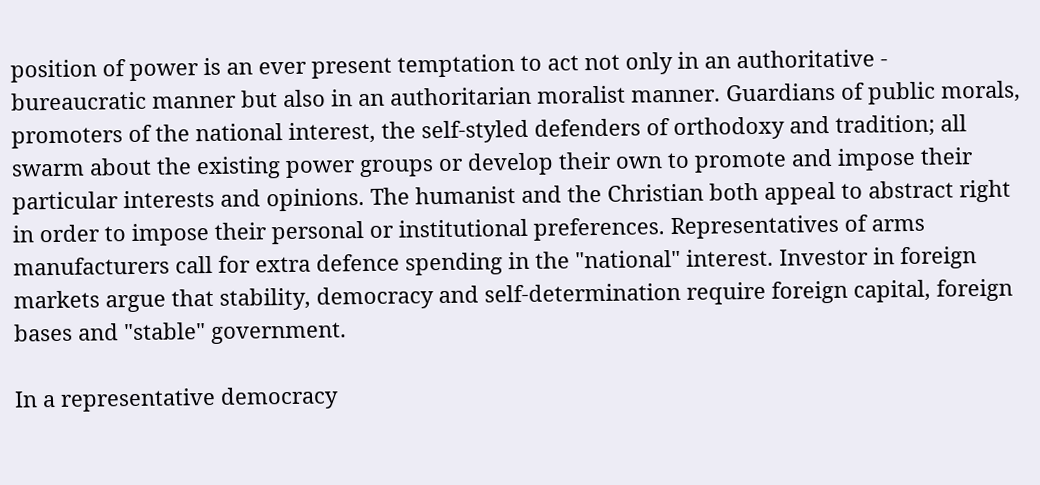position of power is an ever present temptation to act not only in an authoritative - bureaucratic manner but also in an authoritarian moralist manner. Guardians of public morals, promoters of the national interest, the self-styled defenders of orthodoxy and tradition; all swarm about the existing power groups or develop their own to promote and impose their particular interests and opinions. The humanist and the Christian both appeal to abstract right in order to impose their personal or institutional preferences. Representatives of arms manufacturers call for extra defence spending in the "national" interest. Investor in foreign markets argue that stability, democracy and self-determination require foreign capital, foreign bases and "stable" government.

In a representative democracy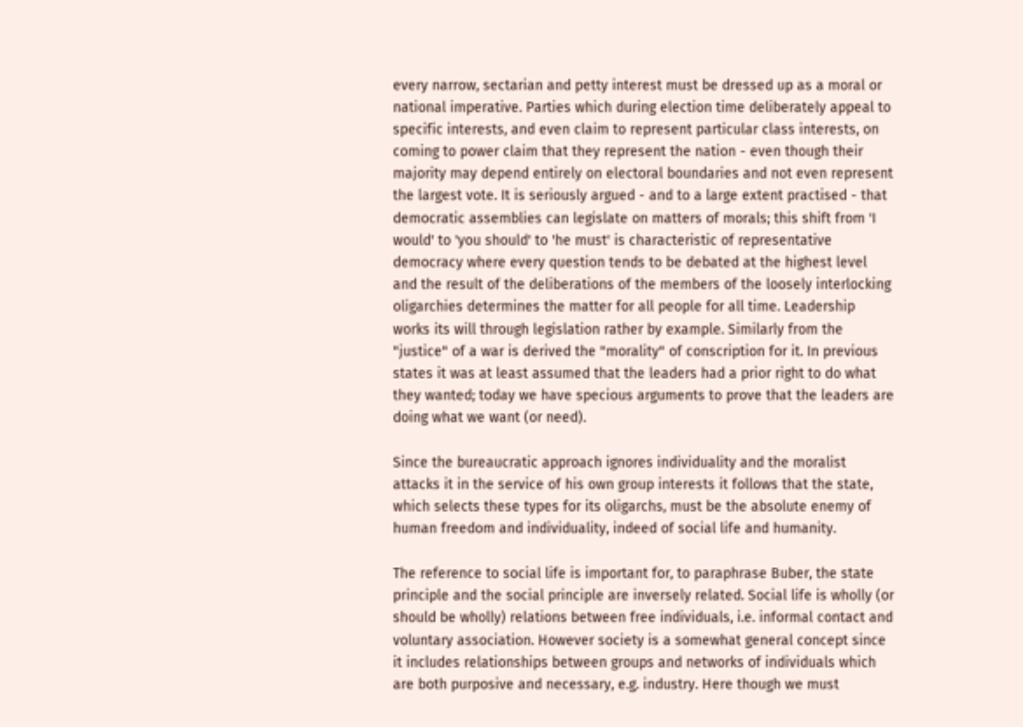every narrow, sectarian and petty interest must be dressed up as a moral or national imperative. Parties which during election time deliberately appeal to specific interests, and even claim to represent particular class interests, on coming to power claim that they represent the nation - even though their majority may depend entirely on electoral boundaries and not even represent the largest vote. It is seriously argued - and to a large extent practised - that democratic assemblies can legislate on matters of morals; this shift from 'I would' to 'you should' to 'he must' is characteristic of representative democracy where every question tends to be debated at the highest level and the result of the deliberations of the members of the loosely interlocking oligarchies determines the matter for all people for all time. Leadership works its will through legislation rather by example. Similarly from the "justice" of a war is derived the "morality" of conscription for it. In previous states it was at least assumed that the leaders had a prior right to do what they wanted; today we have specious arguments to prove that the leaders are doing what we want (or need).

Since the bureaucratic approach ignores individuality and the moralist attacks it in the service of his own group interests it follows that the state, which selects these types for its oligarchs, must be the absolute enemy of human freedom and individuality, indeed of social life and humanity.

The reference to social life is important for, to paraphrase Buber, the state principle and the social principle are inversely related. Social life is wholly (or should be wholly) relations between free individuals, i.e. informal contact and voluntary association. However society is a somewhat general concept since it includes relationships between groups and networks of individuals which are both purposive and necessary, e.g. industry. Here though we must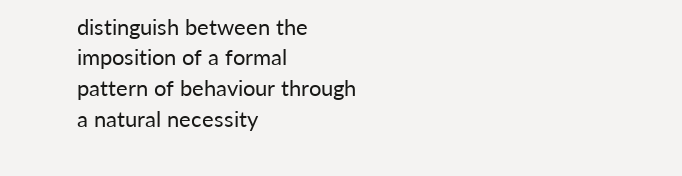distinguish between the imposition of a formal pattern of behaviour through a natural necessity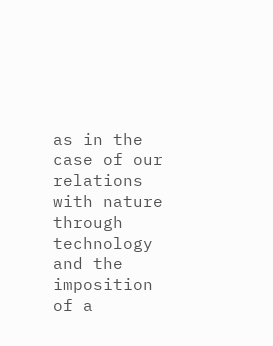as in the case of our relations with nature through technology and the imposition of a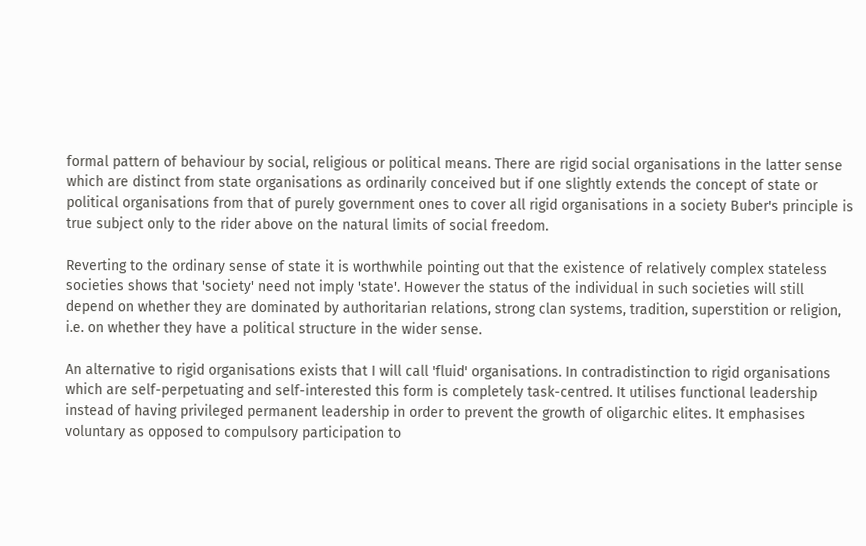formal pattern of behaviour by social, religious or political means. There are rigid social organisations in the latter sense which are distinct from state organisations as ordinarily conceived but if one slightly extends the concept of state or political organisations from that of purely government ones to cover all rigid organisations in a society Buber's principle is true subject only to the rider above on the natural limits of social freedom.

Reverting to the ordinary sense of state it is worthwhile pointing out that the existence of relatively complex stateless societies shows that 'society' need not imply 'state'. However the status of the individual in such societies will still depend on whether they are dominated by authoritarian relations, strong clan systems, tradition, superstition or religion, i.e. on whether they have a political structure in the wider sense.

An alternative to rigid organisations exists that I will call 'fluid' organisations. In contradistinction to rigid organisations which are self-perpetuating and self-interested this form is completely task-centred. It utilises functional leadership instead of having privileged permanent leadership in order to prevent the growth of oligarchic elites. It emphasises voluntary as opposed to compulsory participation to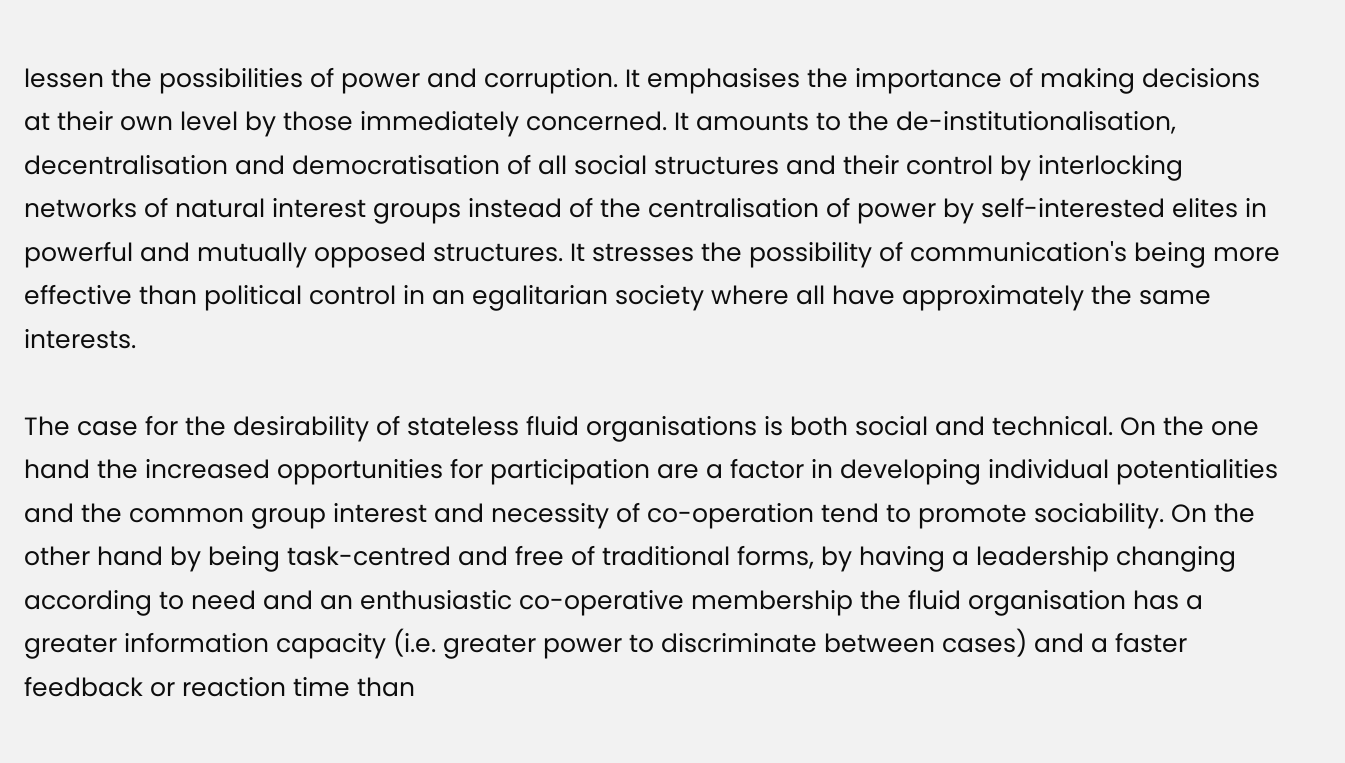lessen the possibilities of power and corruption. It emphasises the importance of making decisions at their own level by those immediately concerned. It amounts to the de-institutionalisation, decentralisation and democratisation of all social structures and their control by interlocking networks of natural interest groups instead of the centralisation of power by self-interested elites in powerful and mutually opposed structures. It stresses the possibility of communication's being more effective than political control in an egalitarian society where all have approximately the same interests.

The case for the desirability of stateless fluid organisations is both social and technical. On the one hand the increased opportunities for participation are a factor in developing individual potentialities and the common group interest and necessity of co-operation tend to promote sociability. On the other hand by being task-centred and free of traditional forms, by having a leadership changing according to need and an enthusiastic co-operative membership the fluid organisation has a greater information capacity (i.e. greater power to discriminate between cases) and a faster feedback or reaction time than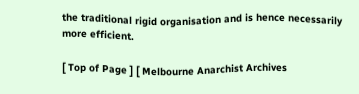the traditional rigid organisation and is hence necessarily more efficient.

[ Top of Page ] [ Melbourne Anarchist Archives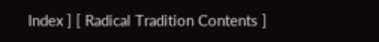Index ] [ Radical Tradition Contents ]